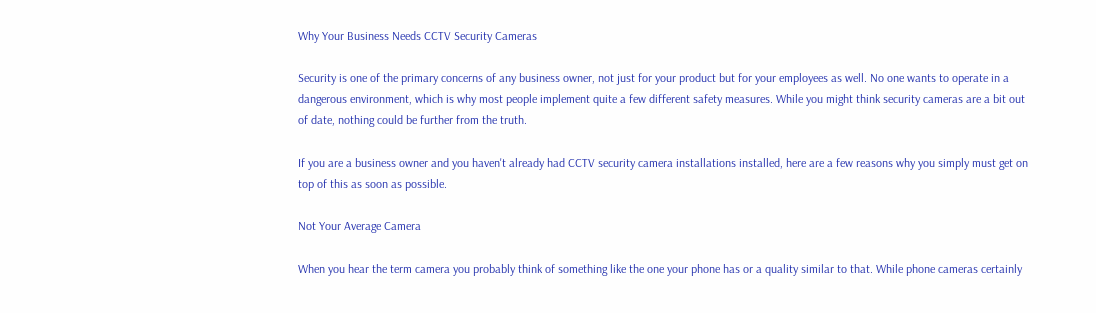Why Your Business Needs CCTV Security Cameras

Security is one of the primary concerns of any business owner, not just for your product but for your employees as well. No one wants to operate in a dangerous environment, which is why most people implement quite a few different safety measures. While you might think security cameras are a bit out of date, nothing could be further from the truth.

If you are a business owner and you haven't already had CCTV security camera installations installed, here are a few reasons why you simply must get on top of this as soon as possible.

Not Your Average Camera

When you hear the term camera you probably think of something like the one your phone has or a quality similar to that. While phone cameras certainly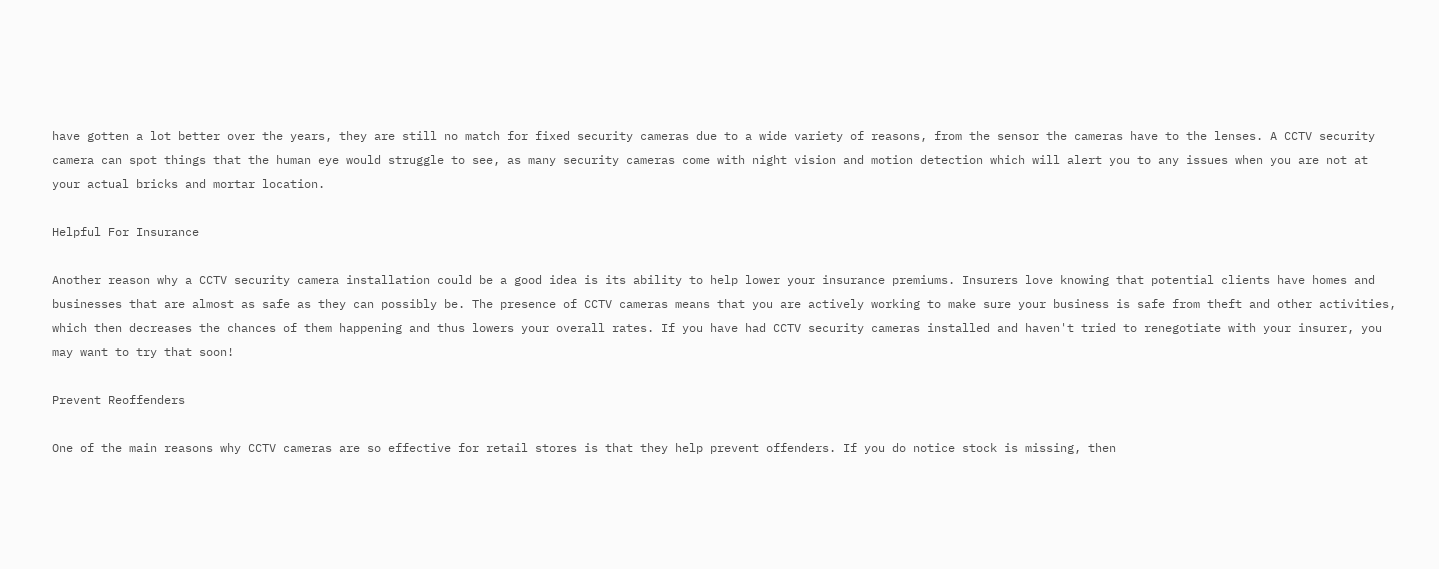have gotten a lot better over the years, they are still no match for fixed security cameras due to a wide variety of reasons, from the sensor the cameras have to the lenses. A CCTV security camera can spot things that the human eye would struggle to see, as many security cameras come with night vision and motion detection which will alert you to any issues when you are not at your actual bricks and mortar location.

Helpful For Insurance

Another reason why a CCTV security camera installation could be a good idea is its ability to help lower your insurance premiums. Insurers love knowing that potential clients have homes and businesses that are almost as safe as they can possibly be. The presence of CCTV cameras means that you are actively working to make sure your business is safe from theft and other activities, which then decreases the chances of them happening and thus lowers your overall rates. If you have had CCTV security cameras installed and haven't tried to renegotiate with your insurer, you may want to try that soon!

Prevent Reoffenders

One of the main reasons why CCTV cameras are so effective for retail stores is that they help prevent offenders. If you do notice stock is missing, then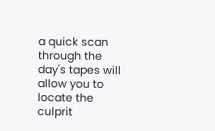a quick scan through the day's tapes will allow you to locate the culprit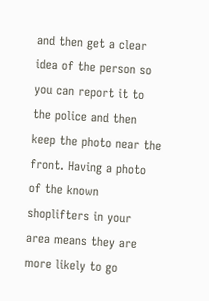and then get a clear idea of the person so you can report it to the police and then keep the photo near the front. Having a photo of the known shoplifters in your area means they are more likely to go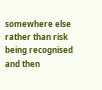somewhere else rather than risk being recognised and then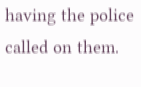having the police called on them.